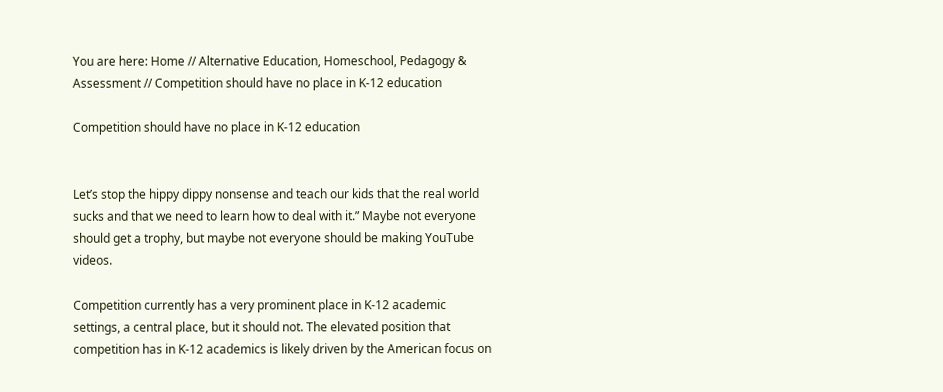You are here: Home // Alternative Education, Homeschool, Pedagogy & Assessment // Competition should have no place in K-12 education

Competition should have no place in K-12 education


Let’s stop the hippy dippy nonsense and teach our kids that the real world sucks and that we need to learn how to deal with it.” Maybe not everyone should get a trophy, but maybe not everyone should be making YouTube videos.

Competition currently has a very prominent place in K-12 academic settings, a central place, but it should not. The elevated position that competition has in K-12 academics is likely driven by the American focus on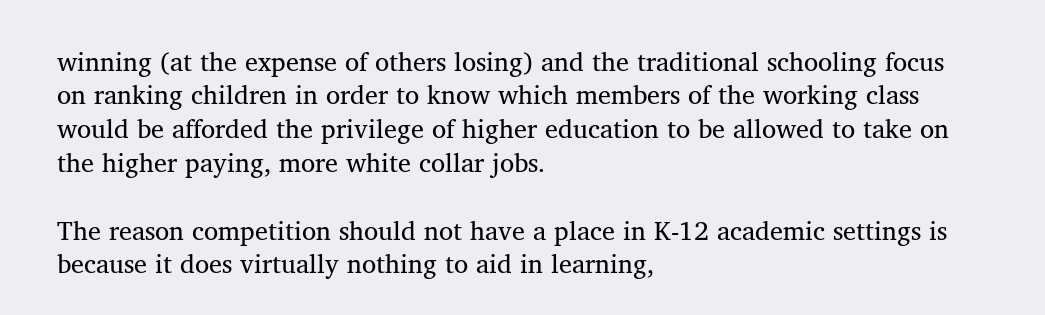winning (at the expense of others losing) and the traditional schooling focus on ranking children in order to know which members of the working class would be afforded the privilege of higher education to be allowed to take on the higher paying, more white collar jobs.

The reason competition should not have a place in K-12 academic settings is because it does virtually nothing to aid in learning,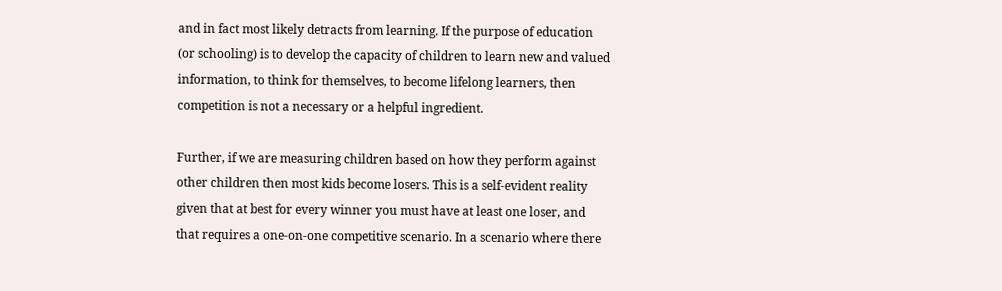and in fact most likely detracts from learning. If the purpose of education (or schooling) is to develop the capacity of children to learn new and valued information, to think for themselves, to become lifelong learners, then competition is not a necessary or a helpful ingredient.

Further, if we are measuring children based on how they perform against other children then most kids become losers. This is a self-evident reality given that at best for every winner you must have at least one loser, and that requires a one-on-one competitive scenario. In a scenario where there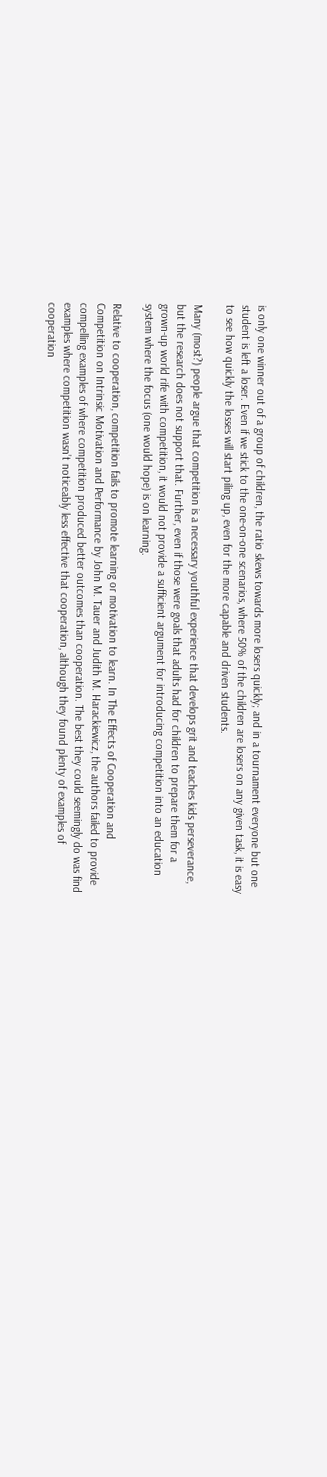is only one winner out of a group of children, the ratio skews towards more losers quickly; and in a tournament everyone but one student is left a loser. Even if we stick to the one-on-one scenarios, where 50% of the children are losers on any given task, it is easy to see how quickly the losses will start piling up, even for the more capable and driven students.

Many (most?) people argue that competition is a necessary youthful experience that develops grit and teaches kids perseverance, but the research does not support that. Further, even if those were goals that adults had for children to prepare them for a grown-up world rife with competition, it would not provide a sufficient argument for introducing competition into an education system where the focus (one would hope) is on learning.

Relative to cooperation, competition fails to promote learning or motivation to learn. In The Effects of Cooperation and Competition on Intrinsic Motivation and Performance by John M. Tauer and Judith M. Harackiewicz, the authors failed to provide compelling examples of where competition produced better outcomes than cooperation. The best they could seemingly do was find examples where competition wasn’t noticeably less effective that cooperation, although they found plenty of examples of cooperation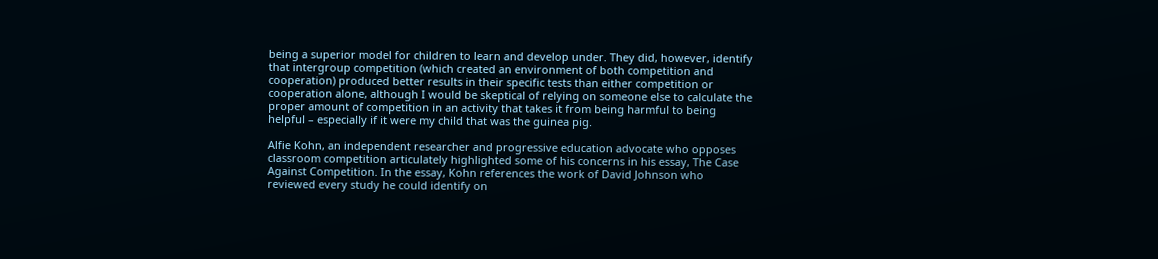being a superior model for children to learn and develop under. They did, however, identify that intergroup competition (which created an environment of both competition and cooperation) produced better results in their specific tests than either competition or cooperation alone, although I would be skeptical of relying on someone else to calculate the proper amount of competition in an activity that takes it from being harmful to being helpful – especially if it were my child that was the guinea pig.

Alfie Kohn, an independent researcher and progressive education advocate who opposes classroom competition articulately highlighted some of his concerns in his essay, The Case Against Competition. In the essay, Kohn references the work of David Johnson who reviewed every study he could identify on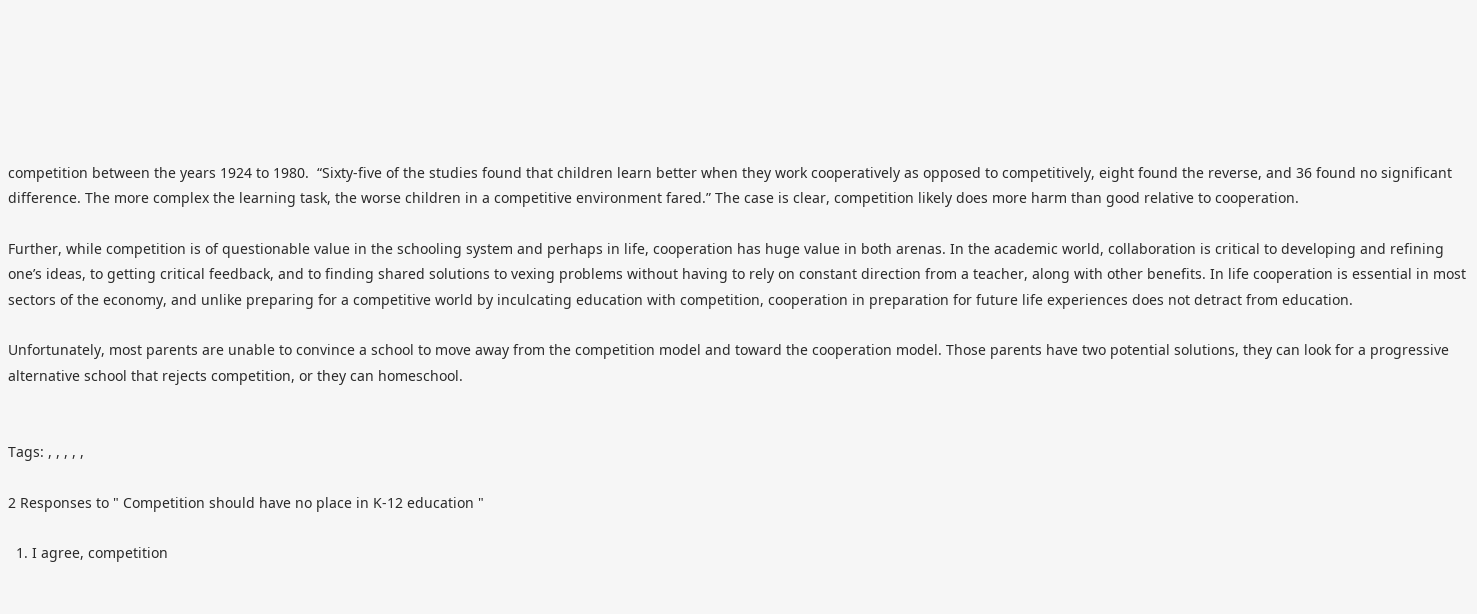competition between the years 1924 to 1980.  “Sixty-five of the studies found that children learn better when they work cooperatively as opposed to competitively, eight found the reverse, and 36 found no significant difference. The more complex the learning task, the worse children in a competitive environment fared.” The case is clear, competition likely does more harm than good relative to cooperation.

Further, while competition is of questionable value in the schooling system and perhaps in life, cooperation has huge value in both arenas. In the academic world, collaboration is critical to developing and refining one’s ideas, to getting critical feedback, and to finding shared solutions to vexing problems without having to rely on constant direction from a teacher, along with other benefits. In life cooperation is essential in most sectors of the economy, and unlike preparing for a competitive world by inculcating education with competition, cooperation in preparation for future life experiences does not detract from education.

Unfortunately, most parents are unable to convince a school to move away from the competition model and toward the cooperation model. Those parents have two potential solutions, they can look for a progressive alternative school that rejects competition, or they can homeschool.


Tags: , , , , ,

2 Responses to " Competition should have no place in K-12 education "

  1. I agree, competition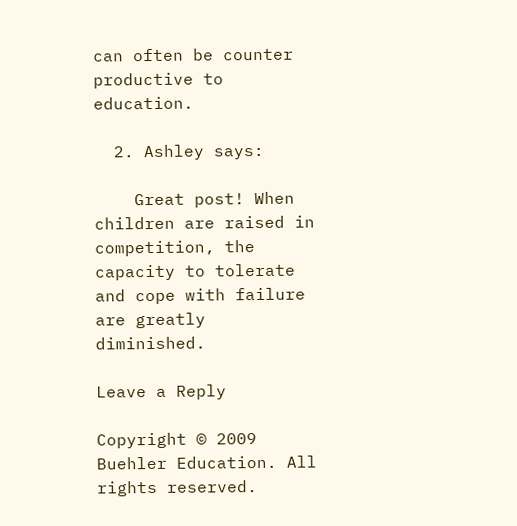can often be counter productive to education.

  2. Ashley says:

    Great post! When children are raised in competition, the capacity to tolerate and cope with failure are greatly diminished.

Leave a Reply

Copyright © 2009 Buehler Education. All rights reserved.